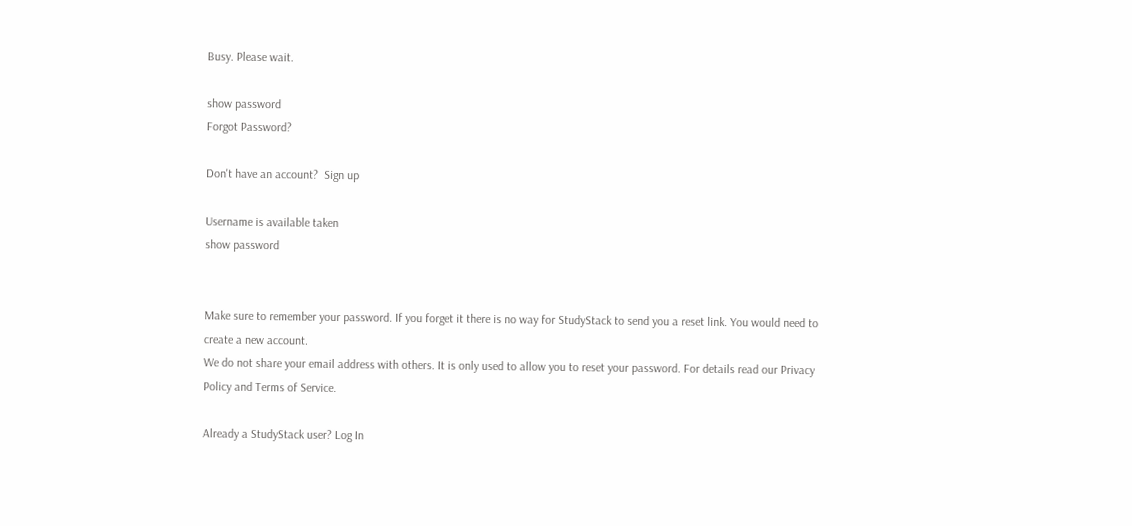Busy. Please wait.

show password
Forgot Password?

Don't have an account?  Sign up

Username is available taken
show password


Make sure to remember your password. If you forget it there is no way for StudyStack to send you a reset link. You would need to create a new account.
We do not share your email address with others. It is only used to allow you to reset your password. For details read our Privacy Policy and Terms of Service.

Already a StudyStack user? Log In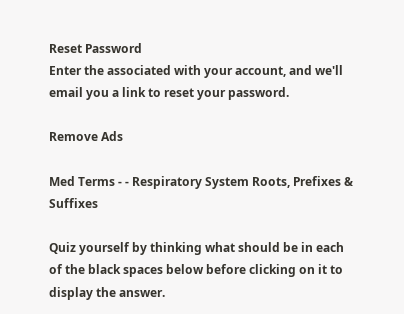Reset Password
Enter the associated with your account, and we'll email you a link to reset your password.

Remove Ads

Med Terms - - Respiratory System Roots, Prefixes & Suffixes

Quiz yourself by thinking what should be in each of the black spaces below before clicking on it to display the answer.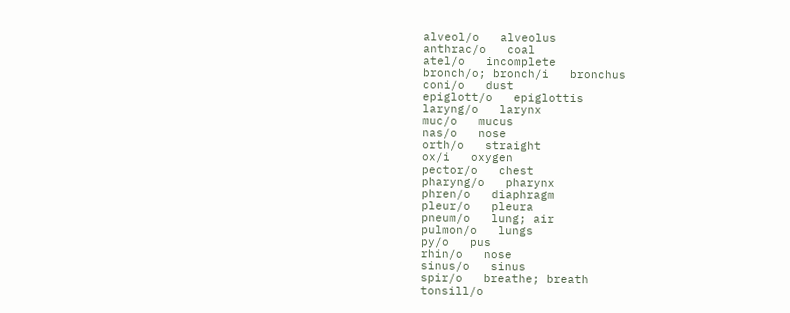alveol/o   alveolus
anthrac/o   coal
atel/o   incomplete
bronch/o; bronch/i   bronchus
coni/o   dust
epiglott/o   epiglottis
laryng/o   larynx
muc/o   mucus
nas/o   nose
orth/o   straight
ox/i   oxygen
pector/o   chest
pharyng/o   pharynx
phren/o   diaphragm
pleur/o   pleura
pneum/o   lung; air
pulmon/o   lungs
py/o   pus
rhin/o   nose
sinus/o   sinus
spir/o   breathe; breath
tonsill/o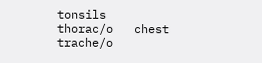tonsils
thorac/o   chest
trache/o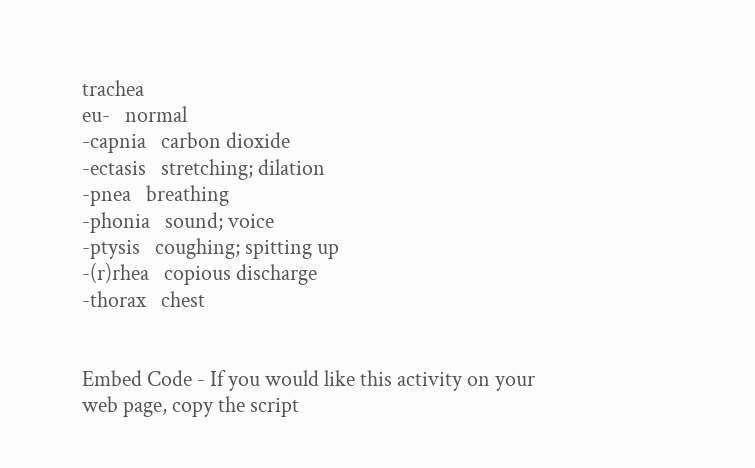trachea
eu-   normal
-capnia   carbon dioxide
-ectasis   stretching; dilation
-pnea   breathing
-phonia   sound; voice
-ptysis   coughing; spitting up
-(r)rhea   copious discharge
-thorax   chest


Embed Code - If you would like this activity on your web page, copy the script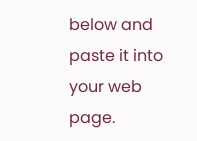below and paste it into your web page.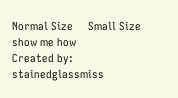Normal Size     Small Size show me how
Created by: stainedglassmiss